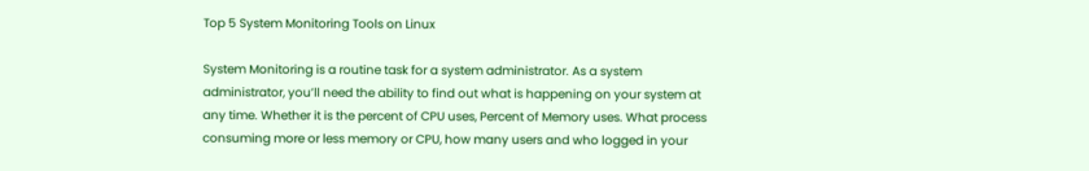Top 5 System Monitoring Tools on Linux

System Monitoring is a routine task for a system administrator. As a system administrator, you’ll need the ability to find out what is happening on your system at any time. Whether it is the percent of CPU uses, Percent of Memory uses. What process consuming more or less memory or CPU, how many users and who logged in your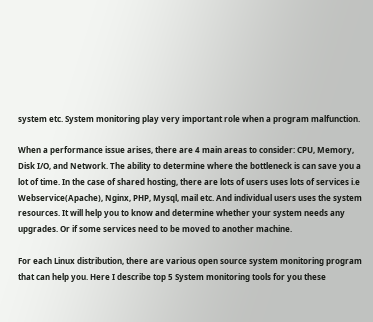system etc. System monitoring play very important role when a program malfunction.

When a performance issue arises, there are 4 main areas to consider: CPU, Memory, Disk I/O, and Network. The ability to determine where the bottleneck is can save you a lot of time. In the case of shared hosting, there are lots of users uses lots of services i.e Webservice(Apache), Nginx, PHP, Mysql, mail etc. And individual users uses the system resources. It will help you to know and determine whether your system needs any upgrades. Or if some services need to be moved to another machine.

For each Linux distribution, there are various open source system monitoring program that can help you. Here I describe top 5 System monitoring tools for you these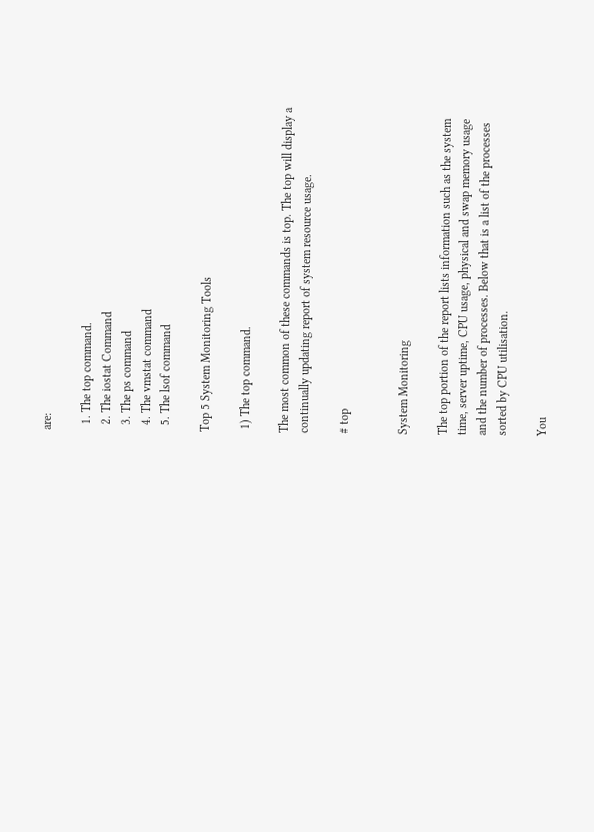are:

  1. The top command.
  2. The iostat Command
  3. The ps command
  4. The vmstat command
  5. The lsof command

Top 5 System Monitoring Tools

 1) The top command.

The most common of these commands is top. The top will display a continually updating report of system resource usage.

# top


System Monitoring

The top portion of the report lists information such as the system time, server uptime, CPU usage, physical and swap memory usage and the number of processes. Below that is a list of the processes sorted by CPU utilisation.

You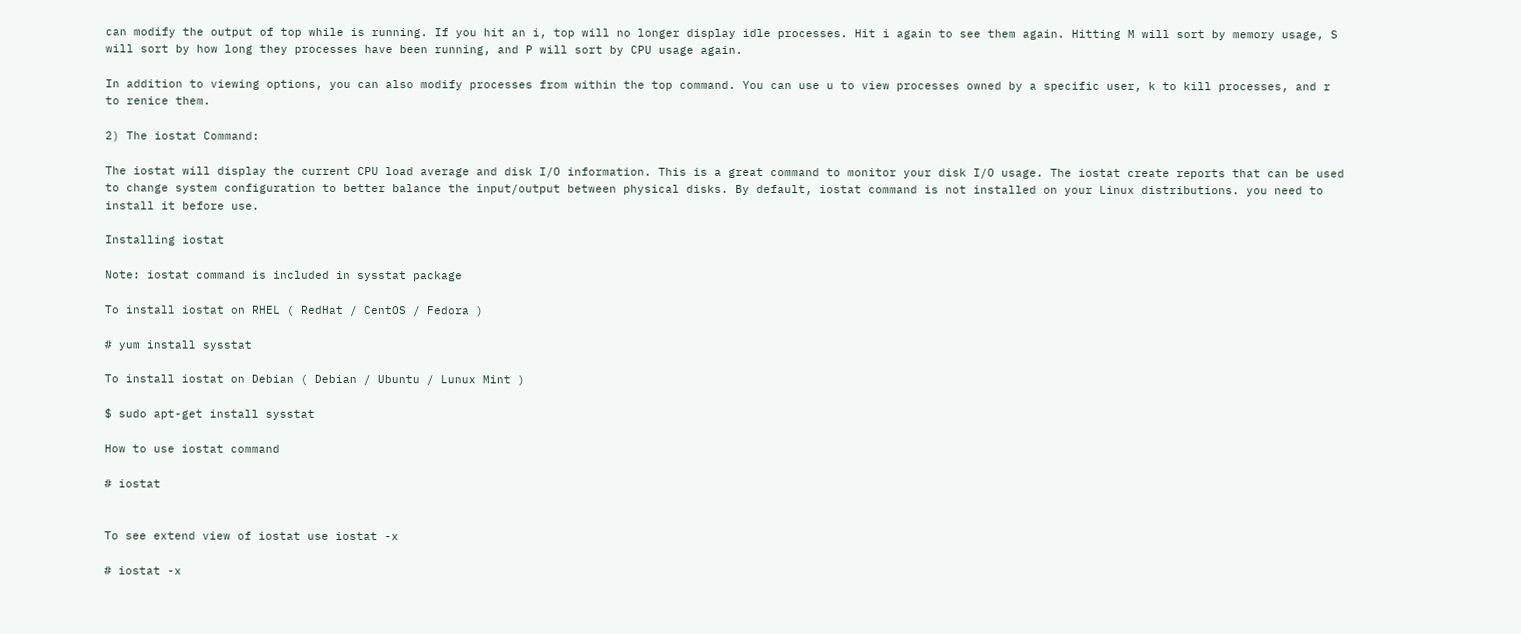can modify the output of top while is running. If you hit an i, top will no longer display idle processes. Hit i again to see them again. Hitting M will sort by memory usage, S will sort by how long they processes have been running, and P will sort by CPU usage again.

In addition to viewing options, you can also modify processes from within the top command. You can use u to view processes owned by a specific user, k to kill processes, and r to renice them.

2) The iostat Command:

The iostat will display the current CPU load average and disk I/O information. This is a great command to monitor your disk I/O usage. The iostat create reports that can be used to change system configuration to better balance the input/output between physical disks. By default, iostat command is not installed on your Linux distributions. you need to install it before use.

Installing iostat

Note: iostat command is included in sysstat package

To install iostat on RHEL ( RedHat / CentOS / Fedora )

# yum install sysstat

To install iostat on Debian ( Debian / Ubuntu / Lunux Mint )

$ sudo apt-get install sysstat

How to use iostat command

# iostat


To see extend view of iostat use iostat -x

# iostat -x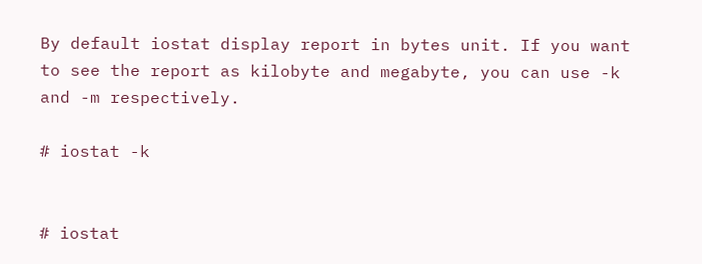By default iostat display report in bytes unit. If you want to see the report as kilobyte and megabyte, you can use -k and -m respectively.

# iostat -k


# iostat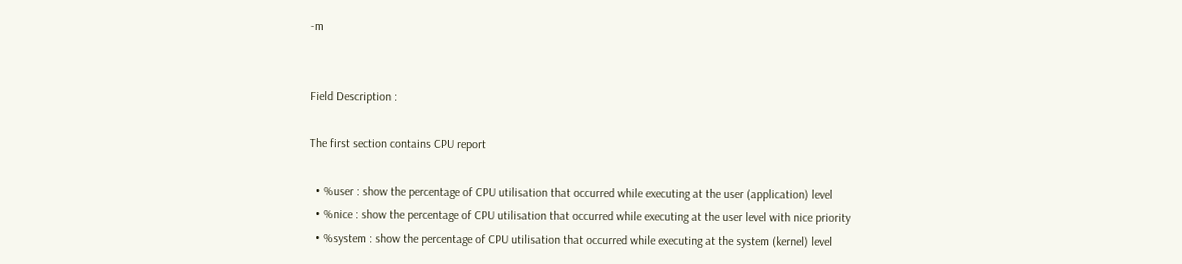-m


Field Description :

The first section contains CPU report

  • %user : show the percentage of CPU utilisation that occurred while executing at the user (application) level
  • %nice : show the percentage of CPU utilisation that occurred while executing at the user level with nice priority
  • %system : show the percentage of CPU utilisation that occurred while executing at the system (kernel) level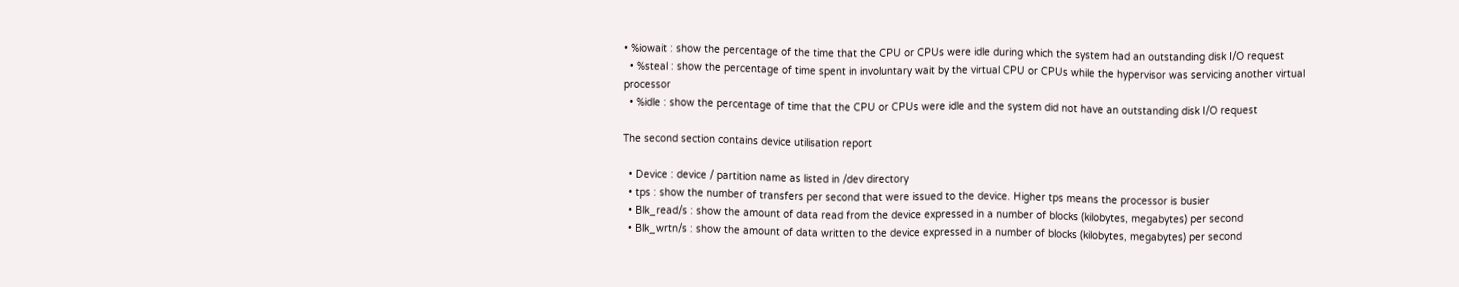• %iowait : show the percentage of the time that the CPU or CPUs were idle during which the system had an outstanding disk I/O request
  • %steal : show the percentage of time spent in involuntary wait by the virtual CPU or CPUs while the hypervisor was servicing another virtual processor
  • %idle : show the percentage of time that the CPU or CPUs were idle and the system did not have an outstanding disk I/O request

The second section contains device utilisation report

  • Device : device / partition name as listed in /dev directory
  • tps : show the number of transfers per second that were issued to the device. Higher tps means the processor is busier
  • Blk_read/s : show the amount of data read from the device expressed in a number of blocks (kilobytes, megabytes) per second
  • Blk_wrtn/s : show the amount of data written to the device expressed in a number of blocks (kilobytes, megabytes) per second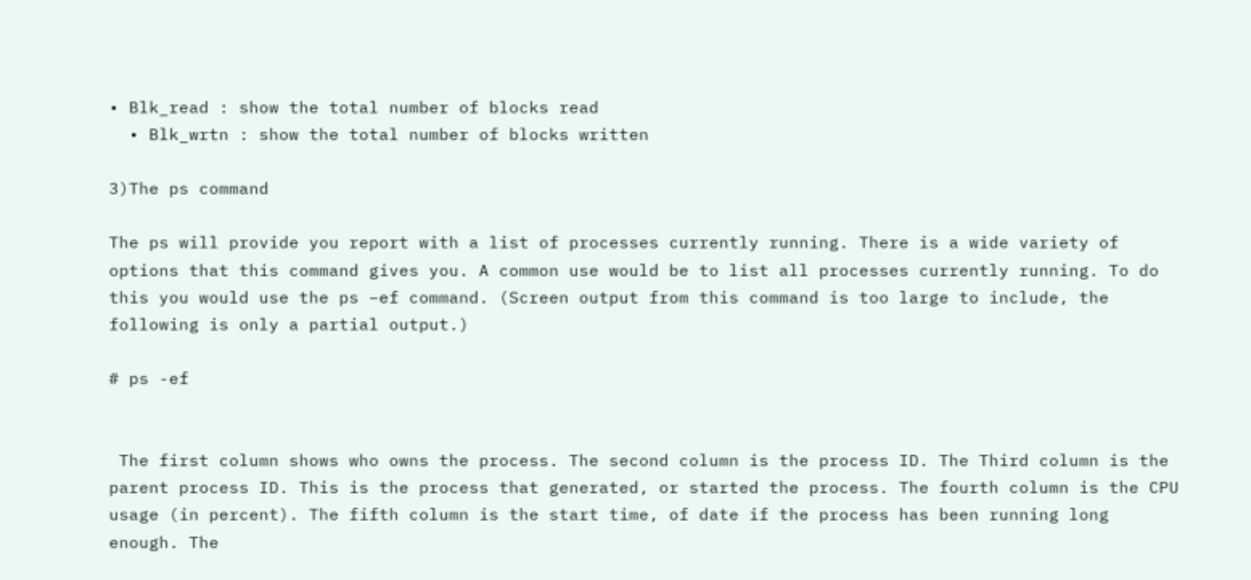• Blk_read : show the total number of blocks read
  • Blk_wrtn : show the total number of blocks written

3)The ps command

The ps will provide you report with a list of processes currently running. There is a wide variety of options that this command gives you. A common use would be to list all processes currently running. To do this you would use the ps −ef command. (Screen output from this command is too large to include, the following is only a partial output.)

# ps -ef


 The first column shows who owns the process. The second column is the process ID. The Third column is the parent process ID. This is the process that generated, or started the process. The fourth column is the CPU usage (in percent). The fifth column is the start time, of date if the process has been running long enough. The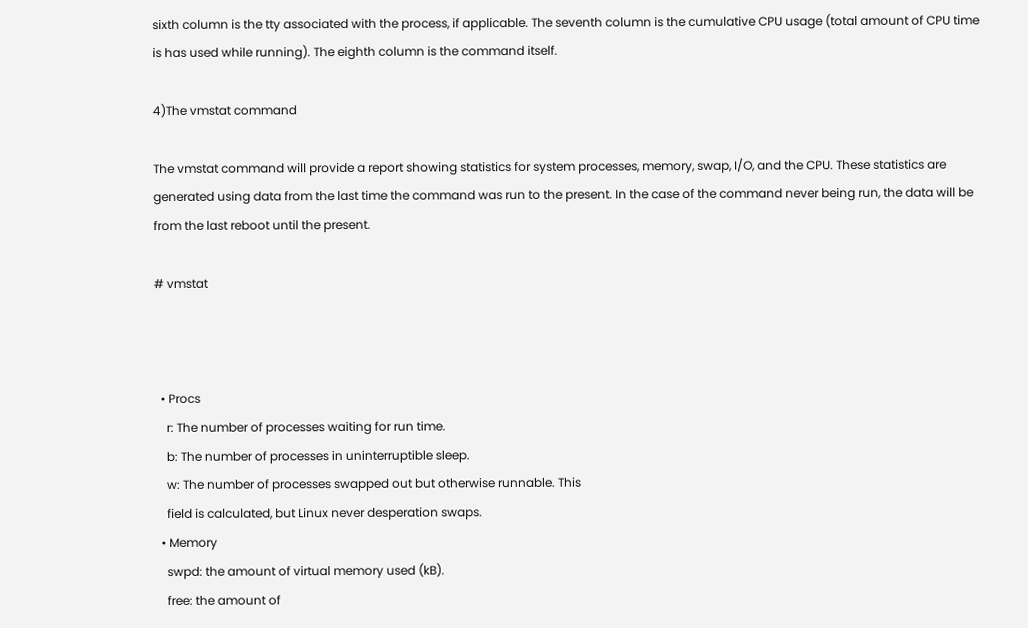sixth column is the tty associated with the process, if applicable. The seventh column is the cumulative CPU usage (total amount of CPU time is has used while running). The eighth column is the command itself.

4)The vmstat command

The vmstat command will provide a report showing statistics for system processes, memory, swap, I/O, and the CPU. These statistics are generated using data from the last time the command was run to the present. In the case of the command never being run, the data will be from the last reboot until the present.

# vmstat



  • Procs
    r: The number of processes waiting for run time.
    b: The number of processes in uninterruptible sleep.
    w: The number of processes swapped out but otherwise runnable. This
    field is calculated, but Linux never desperation swaps.
  • Memory
    swpd: the amount of virtual memory used (kB).
    free: the amount of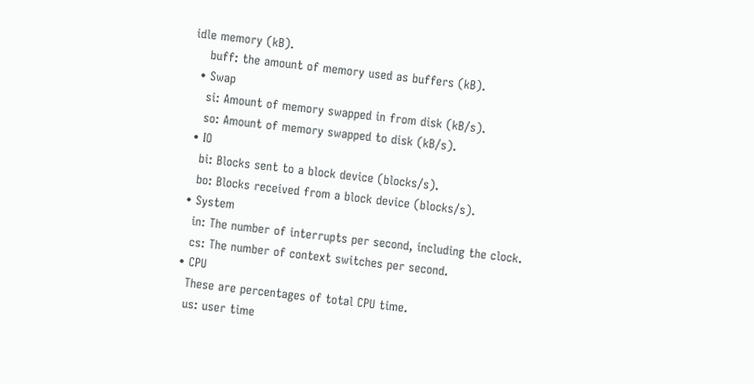idle memory (kB).
    buff: the amount of memory used as buffers (kB).
  • Swap
    si: Amount of memory swapped in from disk (kB/s).
    so: Amount of memory swapped to disk (kB/s).
  • IO
    bi: Blocks sent to a block device (blocks/s).
    bo: Blocks received from a block device (blocks/s).
  • System
    in: The number of interrupts per second, including the clock.
    cs: The number of context switches per second.
  • CPU
    These are percentages of total CPU time.
    us: user time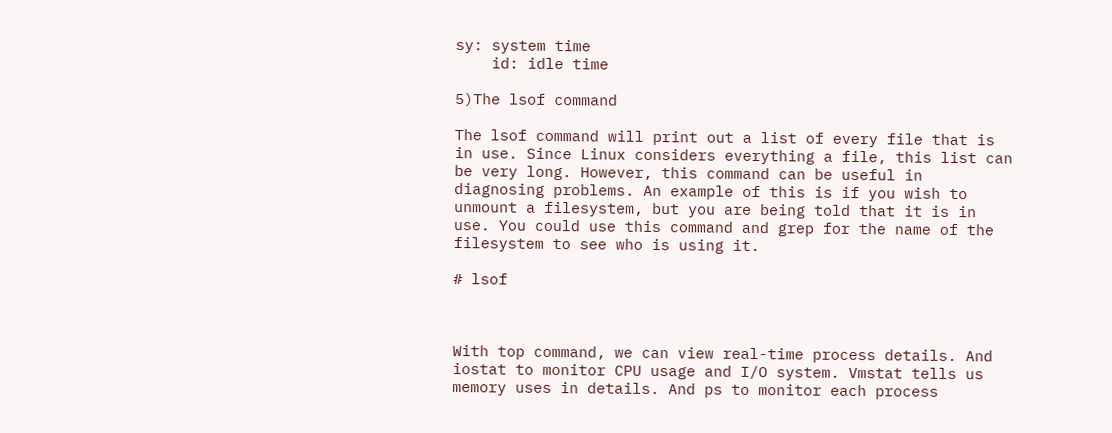sy: system time
    id: idle time

5)The lsof command

The lsof command will print out a list of every file that is in use. Since Linux considers everything a file, this list can be very long. However, this command can be useful in diagnosing problems. An example of this is if you wish to unmount a filesystem, but you are being told that it is in use. You could use this command and grep for the name of the filesystem to see who is using it.

# lsof



With top command, we can view real-time process details. And iostat to monitor CPU usage and I/O system. Vmstat tells us memory uses in details. And ps to monitor each process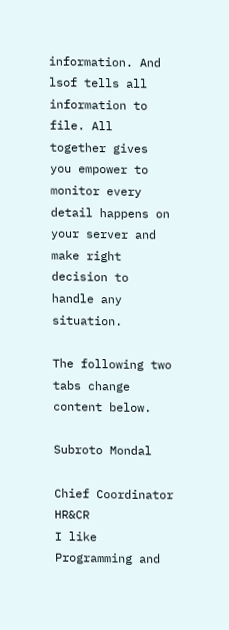information. And lsof tells all information to file. All together gives you empower to monitor every detail happens on your server and make right decision to handle any situation.

The following two tabs change content below.

Subroto Mondal

Chief Coordinator HR&CR
I like Programming and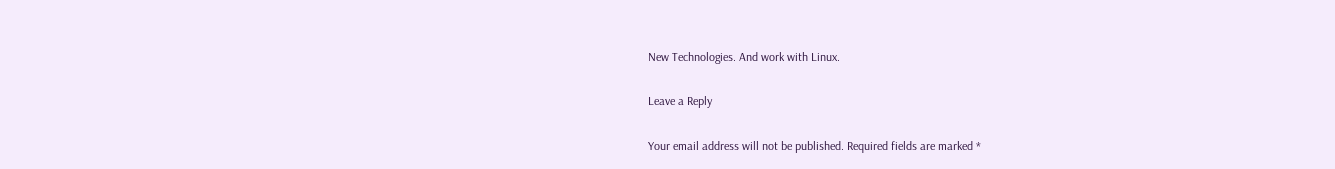New Technologies. And work with Linux.

Leave a Reply

Your email address will not be published. Required fields are marked *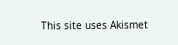This site uses Akismet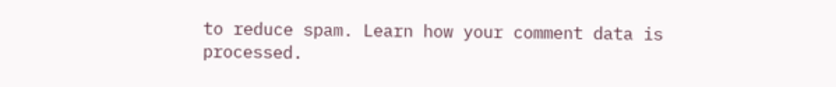to reduce spam. Learn how your comment data is processed.